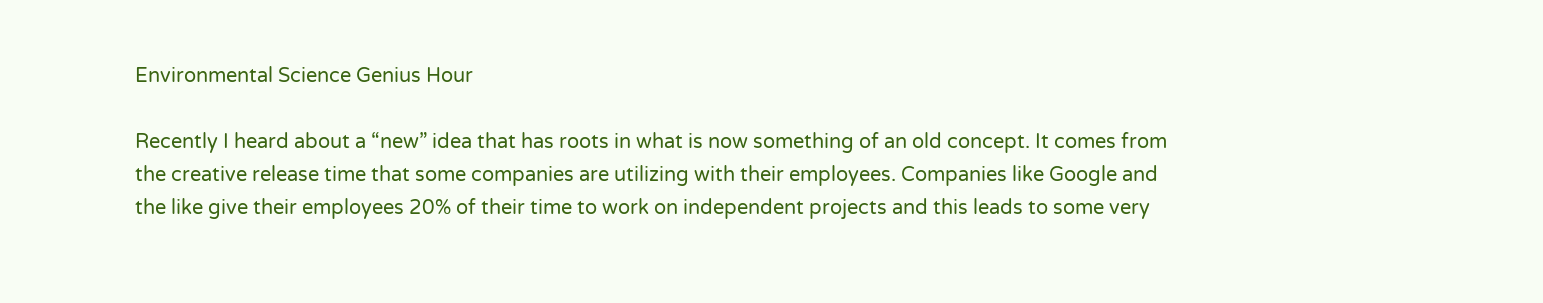Environmental Science Genius Hour

Recently I heard about a “new” idea that has roots in what is now something of an old concept. It comes from the creative release time that some companies are utilizing with their employees. Companies like Google and the like give their employees 20% of their time to work on independent projects and this leads to some very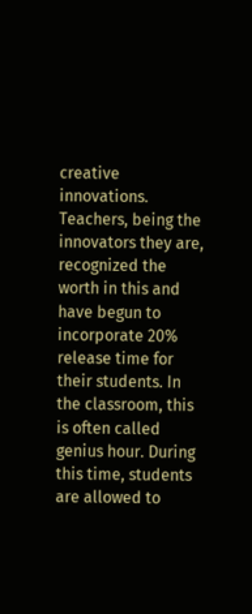creative innovations. Teachers, being the innovators they are, recognized the worth in this and have begun to incorporate 20% release time for their students. In the classroom, this is often called genius hour. During this time, students are allowed to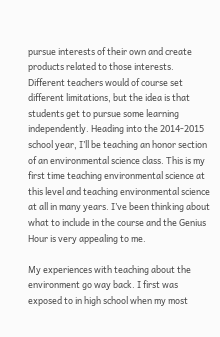pursue interests of their own and create products related to those interests. Different teachers would of course set different limitations, but the idea is that students get to pursue some learning independently. Heading into the 2014-2015 school year, I’ll be teaching an honor section of an environmental science class. This is my first time teaching environmental science at this level and teaching environmental science at all in many years. I’ve been thinking about what to include in the course and the Genius Hour is very appealing to me.

My experiences with teaching about the environment go way back. I first was exposed to in high school when my most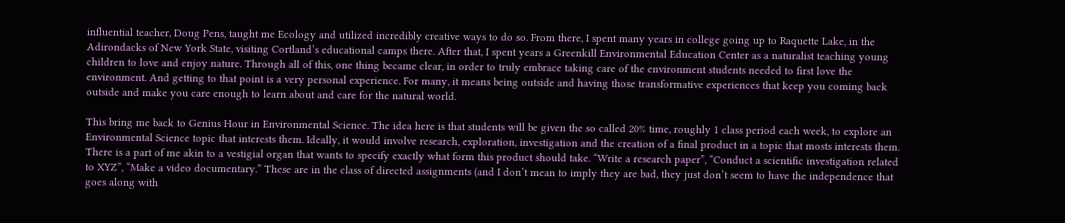influential teacher, Doug Pens, taught me Ecology and utilized incredibly creative ways to do so. From there, I spent many years in college going up to Raquette Lake, in the Adirondacks of New York State, visiting Cortland’s educational camps there. After that, I spent years a Greenkill Environmental Education Center as a naturalist teaching young children to love and enjoy nature. Through all of this, one thing became clear, in order to truly embrace taking care of the environment students needed to first love the environment. And getting to that point is a very personal experience. For many, it means being outside and having those transformative experiences that keep you coming back outside and make you care enough to learn about and care for the natural world.

This bring me back to Genius Hour in Environmental Science. The idea here is that students will be given the so called 20% time, roughly 1 class period each week, to explore an Environmental Science topic that interests them. Ideally, it would involve research, exploration, investigation and the creation of a final product in a topic that mosts interests them. There is a part of me akin to a vestigial organ that wants to specify exactly what form this product should take. “Write a research paper”, “Conduct a scientific investigation related to XYZ”, “Make a video documentary.” These are in the class of directed assignments (and I don’t mean to imply they are bad, they just don’t seem to have the independence that goes along with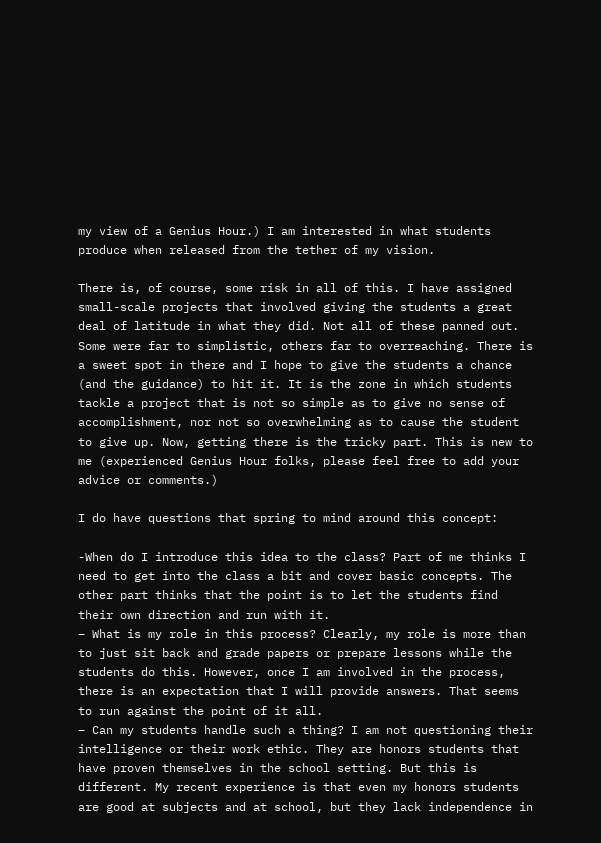my view of a Genius Hour.) I am interested in what students produce when released from the tether of my vision.

There is, of course, some risk in all of this. I have assigned small-scale projects that involved giving the students a great deal of latitude in what they did. Not all of these panned out. Some were far to simplistic, others far to overreaching. There is a sweet spot in there and I hope to give the students a chance (and the guidance) to hit it. It is the zone in which students tackle a project that is not so simple as to give no sense of accomplishment, nor not so overwhelming as to cause the student to give up. Now, getting there is the tricky part. This is new to me (experienced Genius Hour folks, please feel free to add your advice or comments.)

I do have questions that spring to mind around this concept:

-When do I introduce this idea to the class? Part of me thinks I need to get into the class a bit and cover basic concepts. The other part thinks that the point is to let the students find their own direction and run with it.
– What is my role in this process? Clearly, my role is more than to just sit back and grade papers or prepare lessons while the students do this. However, once I am involved in the process, there is an expectation that I will provide answers. That seems to run against the point of it all.
– Can my students handle such a thing? I am not questioning their intelligence or their work ethic. They are honors students that have proven themselves in the school setting. But this is different. My recent experience is that even my honors students are good at subjects and at school, but they lack independence in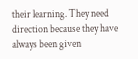their learning. They need direction because they have always been given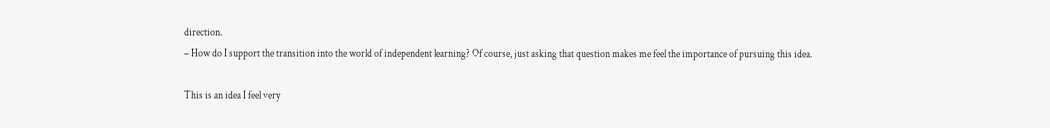direction.
– How do I support the transition into the world of independent learning? Of course, just asking that question makes me feel the importance of pursuing this idea.

This is an idea I feel very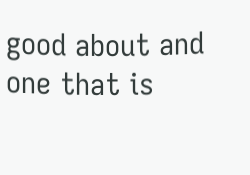good about and one that is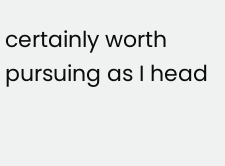certainly worth pursuing as I head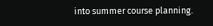into summer course planning.